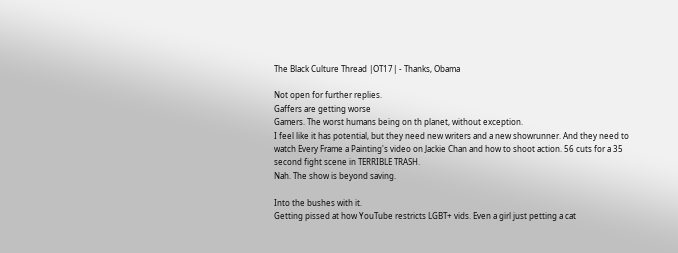The Black Culture Thread |OT17| - Thanks, Obama

Not open for further replies.
Gaffers are getting worse
Gamers. The worst humans being on th planet, without exception.
I feel like it has potential, but they need new writers and a new showrunner. And they need to watch Every Frame a Painting's video on Jackie Chan and how to shoot action. 56 cuts for a 35 second fight scene in TERRIBLE TRASH.
Nah. The show is beyond saving.

Into the bushes with it.
Getting pissed at how YouTube restricts LGBT+ vids. Even a girl just petting a cat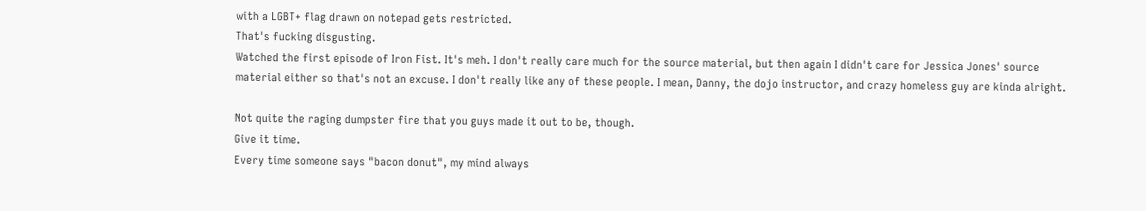with a LGBT+ flag drawn on notepad gets restricted.
That's fucking disgusting.
Watched the first episode of Iron Fist. It's meh. I don't really care much for the source material, but then again I didn't care for Jessica Jones' source material either so that's not an excuse. I don't really like any of these people. I mean, Danny, the dojo instructor, and crazy homeless guy are kinda alright.

Not quite the raging dumpster fire that you guys made it out to be, though.
Give it time.
Every time someone says "bacon donut", my mind always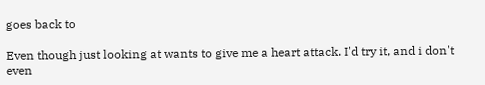goes back to

Even though just looking at wants to give me a heart attack. I'd try it, and i don't even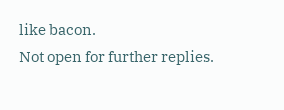like bacon.
Not open for further replies.